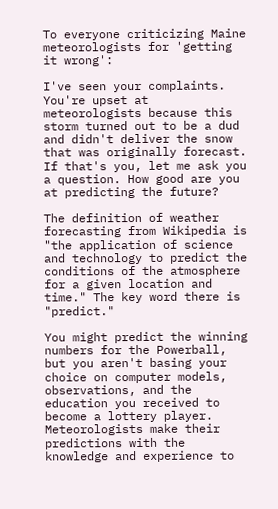To everyone criticizing Maine meteorologists for 'getting it wrong':

I've seen your complaints. You're upset at meteorologists because this storm turned out to be a dud and didn't deliver the snow that was originally forecast. If that's you, let me ask you a question. How good are you at predicting the future?

The definition of weather forecasting from Wikipedia is "the application of science and technology to predict the conditions of the atmosphere for a given location and time." The key word there is "predict."

You might predict the winning numbers for the Powerball, but you aren't basing your choice on computer models, observations, and the education you received to become a lottery player. Meteorologists make their predictions with the knowledge and experience to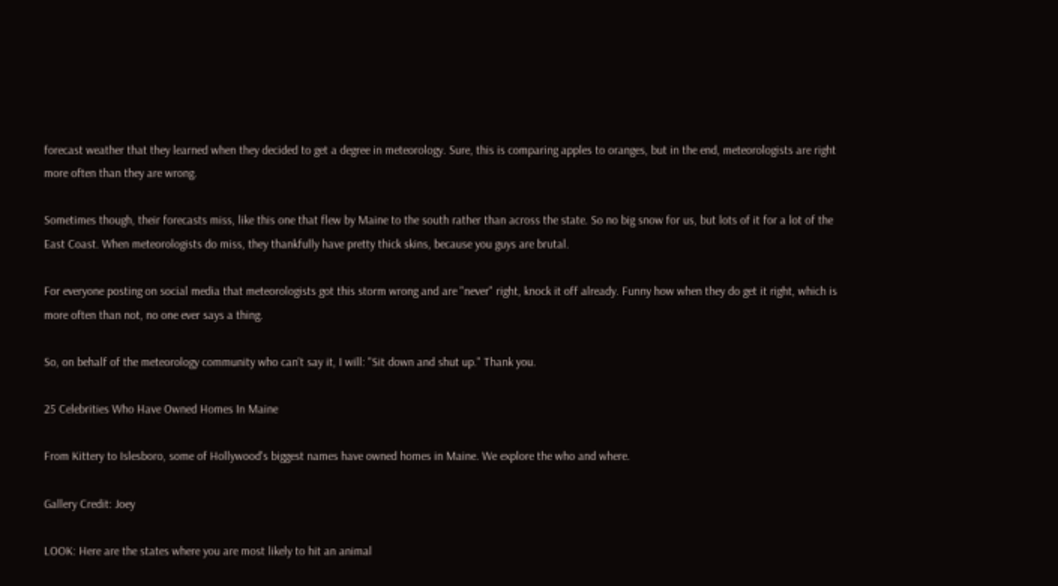forecast weather that they learned when they decided to get a degree in meteorology. Sure, this is comparing apples to oranges, but in the end, meteorologists are right more often than they are wrong.

Sometimes though, their forecasts miss, like this one that flew by Maine to the south rather than across the state. So no big snow for us, but lots of it for a lot of the East Coast. When meteorologists do miss, they thankfully have pretty thick skins, because you guys are brutal.

For everyone posting on social media that meteorologists got this storm wrong and are "never" right, knock it off already. Funny how when they do get it right, which is more often than not, no one ever says a thing.

So, on behalf of the meteorology community who can't say it, I will: "Sit down and shut up." Thank you.

25 Celebrities Who Have Owned Homes In Maine

From Kittery to Islesboro, some of Hollywood's biggest names have owned homes in Maine. We explore the who and where.

Gallery Credit: Joey

LOOK: Here are the states where you are most likely to hit an animal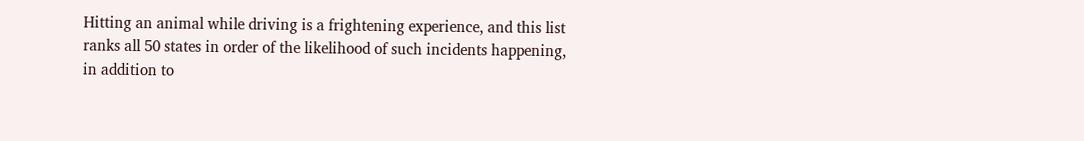Hitting an animal while driving is a frightening experience, and this list ranks all 50 states in order of the likelihood of such incidents happening, in addition to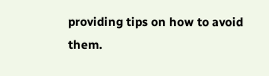providing tips on how to avoid them.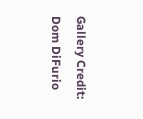Gallery Credit: Dom DiFurio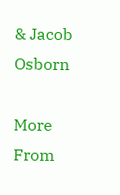& Jacob Osborn

More From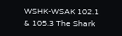WSHK-WSAK 102.1 & 105.3 The Shark